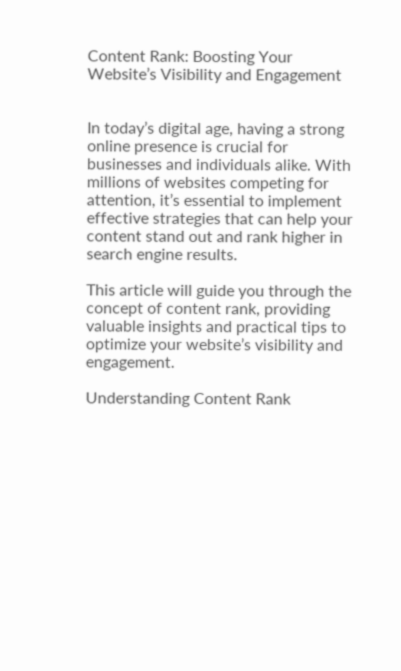Content Rank: Boosting Your Website’s Visibility and Engagement


In today’s digital age, having a strong online presence is crucial for businesses and individuals alike. With millions of websites competing for attention, it’s essential to implement effective strategies that can help your content stand out and rank higher in search engine results.

This article will guide you through the concept of content rank, providing valuable insights and practical tips to optimize your website’s visibility and engagement.

Understanding Content Rank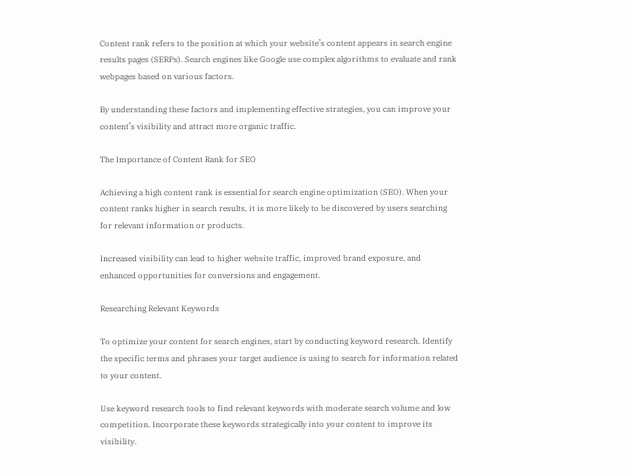Content rank refers to the position at which your website’s content appears in search engine results pages (SERPs). Search engines like Google use complex algorithms to evaluate and rank webpages based on various factors.

By understanding these factors and implementing effective strategies, you can improve your content’s visibility and attract more organic traffic.

The Importance of Content Rank for SEO

Achieving a high content rank is essential for search engine optimization (SEO). When your content ranks higher in search results, it is more likely to be discovered by users searching for relevant information or products.

Increased visibility can lead to higher website traffic, improved brand exposure, and enhanced opportunities for conversions and engagement.

Researching Relevant Keywords

To optimize your content for search engines, start by conducting keyword research. Identify the specific terms and phrases your target audience is using to search for information related to your content.

Use keyword research tools to find relevant keywords with moderate search volume and low competition. Incorporate these keywords strategically into your content to improve its visibility.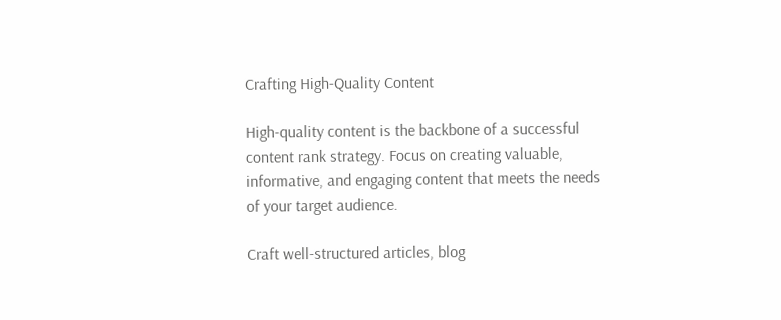Crafting High-Quality Content

High-quality content is the backbone of a successful content rank strategy. Focus on creating valuable, informative, and engaging content that meets the needs of your target audience.

Craft well-structured articles, blog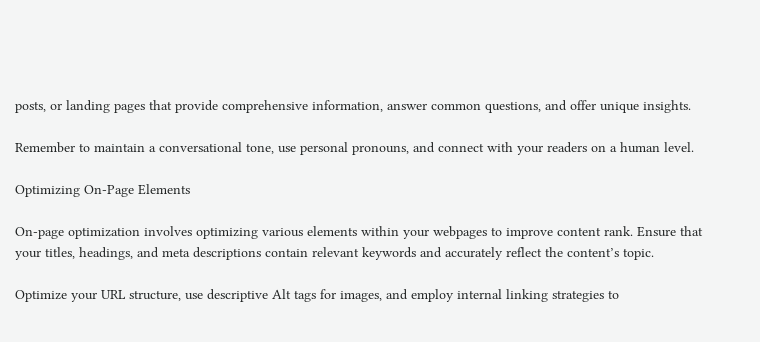posts, or landing pages that provide comprehensive information, answer common questions, and offer unique insights.

Remember to maintain a conversational tone, use personal pronouns, and connect with your readers on a human level.

Optimizing On-Page Elements

On-page optimization involves optimizing various elements within your webpages to improve content rank. Ensure that your titles, headings, and meta descriptions contain relevant keywords and accurately reflect the content’s topic.

Optimize your URL structure, use descriptive Alt tags for images, and employ internal linking strategies to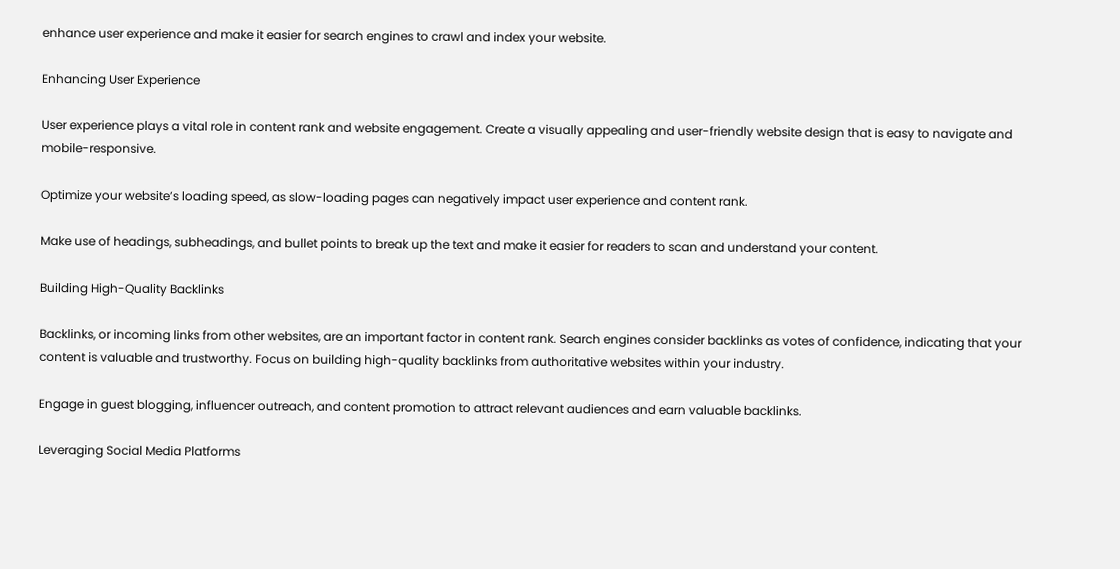enhance user experience and make it easier for search engines to crawl and index your website.

Enhancing User Experience

User experience plays a vital role in content rank and website engagement. Create a visually appealing and user-friendly website design that is easy to navigate and mobile-responsive.

Optimize your website’s loading speed, as slow-loading pages can negatively impact user experience and content rank.

Make use of headings, subheadings, and bullet points to break up the text and make it easier for readers to scan and understand your content.

Building High-Quality Backlinks

Backlinks, or incoming links from other websites, are an important factor in content rank. Search engines consider backlinks as votes of confidence, indicating that your content is valuable and trustworthy. Focus on building high-quality backlinks from authoritative websites within your industry.

Engage in guest blogging, influencer outreach, and content promotion to attract relevant audiences and earn valuable backlinks.

Leveraging Social Media Platforms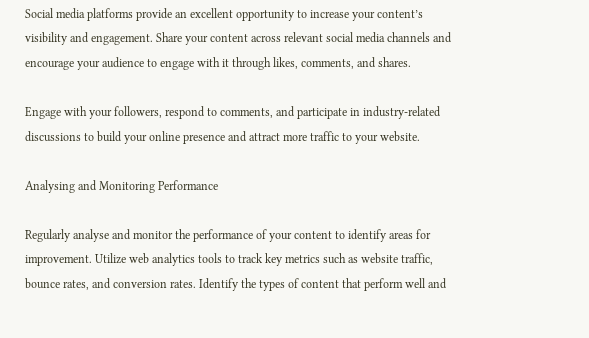Social media platforms provide an excellent opportunity to increase your content’s visibility and engagement. Share your content across relevant social media channels and encourage your audience to engage with it through likes, comments, and shares.

Engage with your followers, respond to comments, and participate in industry-related discussions to build your online presence and attract more traffic to your website.

Analysing and Monitoring Performance

Regularly analyse and monitor the performance of your content to identify areas for improvement. Utilize web analytics tools to track key metrics such as website traffic, bounce rates, and conversion rates. Identify the types of content that perform well and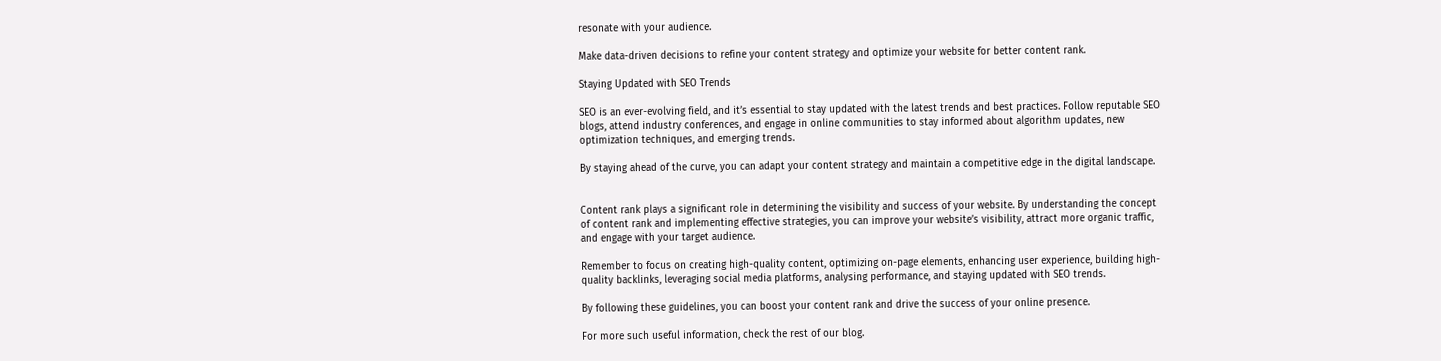resonate with your audience.

Make data-driven decisions to refine your content strategy and optimize your website for better content rank.

Staying Updated with SEO Trends

SEO is an ever-evolving field, and it’s essential to stay updated with the latest trends and best practices. Follow reputable SEO blogs, attend industry conferences, and engage in online communities to stay informed about algorithm updates, new optimization techniques, and emerging trends.

By staying ahead of the curve, you can adapt your content strategy and maintain a competitive edge in the digital landscape.


Content rank plays a significant role in determining the visibility and success of your website. By understanding the concept of content rank and implementing effective strategies, you can improve your website’s visibility, attract more organic traffic, and engage with your target audience.

Remember to focus on creating high-quality content, optimizing on-page elements, enhancing user experience, building high-quality backlinks, leveraging social media platforms, analysing performance, and staying updated with SEO trends.

By following these guidelines, you can boost your content rank and drive the success of your online presence.

For more such useful information, check the rest of our blog.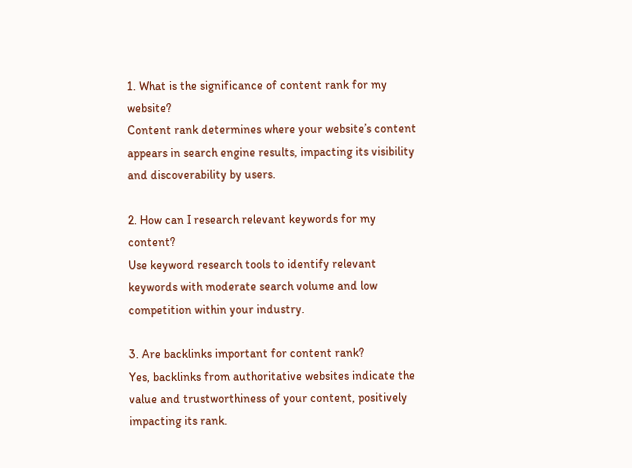1. What is the significance of content rank for my website?
Content rank determines where your website’s content appears in search engine results, impacting its visibility and discoverability by users.

2. How can I research relevant keywords for my content?
Use keyword research tools to identify relevant keywords with moderate search volume and low competition within your industry.

3. Are backlinks important for content rank?
Yes, backlinks from authoritative websites indicate the value and trustworthiness of your content, positively impacting its rank.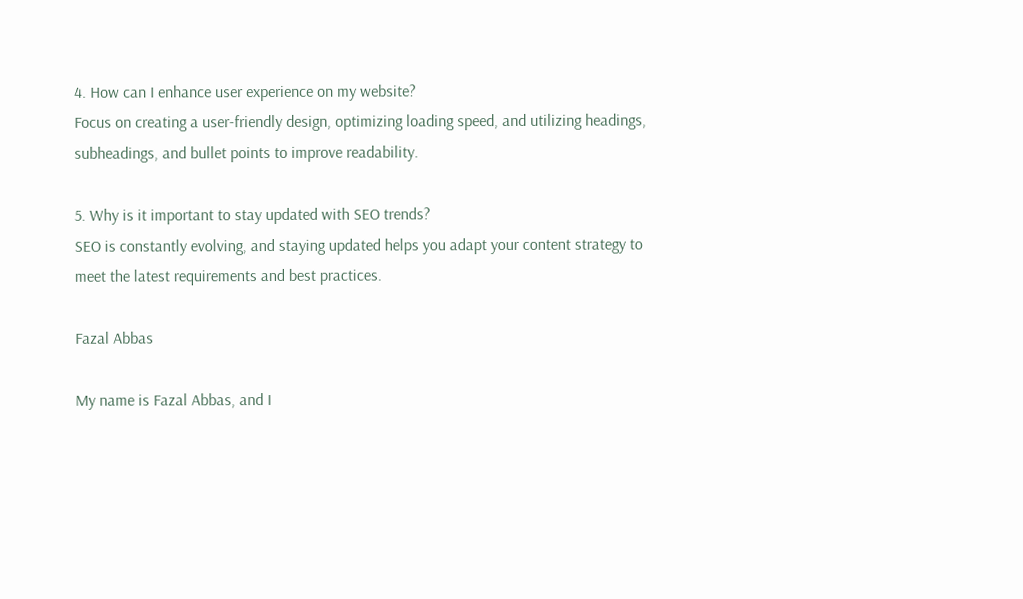4. How can I enhance user experience on my website?
Focus on creating a user-friendly design, optimizing loading speed, and utilizing headings, subheadings, and bullet points to improve readability.

5. Why is it important to stay updated with SEO trends?
SEO is constantly evolving, and staying updated helps you adapt your content strategy to meet the latest requirements and best practices.

Fazal Abbas

My name is Fazal Abbas, and I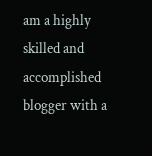am a highly skilled and accomplished blogger with a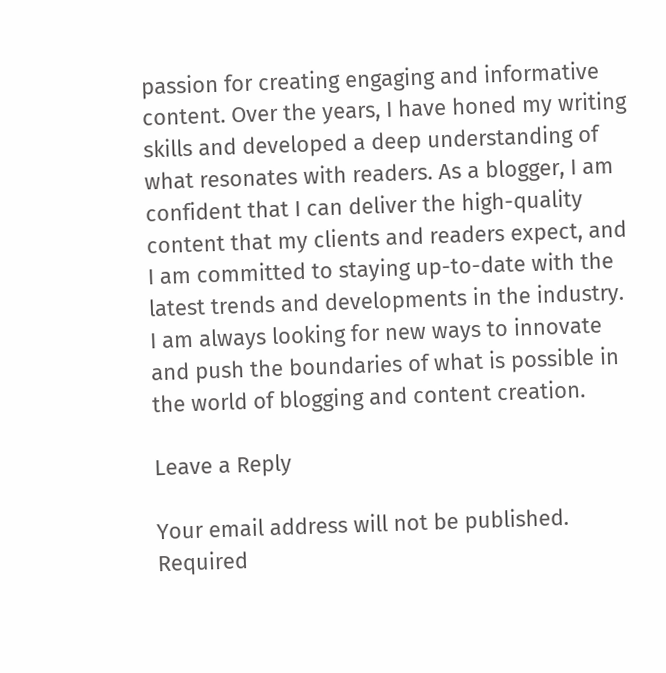passion for creating engaging and informative content. Over the years, I have honed my writing skills and developed a deep understanding of what resonates with readers. As a blogger, I am confident that I can deliver the high-quality content that my clients and readers expect, and I am committed to staying up-to-date with the latest trends and developments in the industry. I am always looking for new ways to innovate and push the boundaries of what is possible in the world of blogging and content creation.

Leave a Reply

Your email address will not be published. Required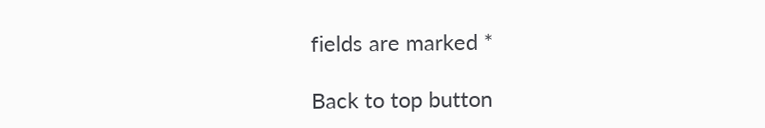fields are marked *

Back to top button